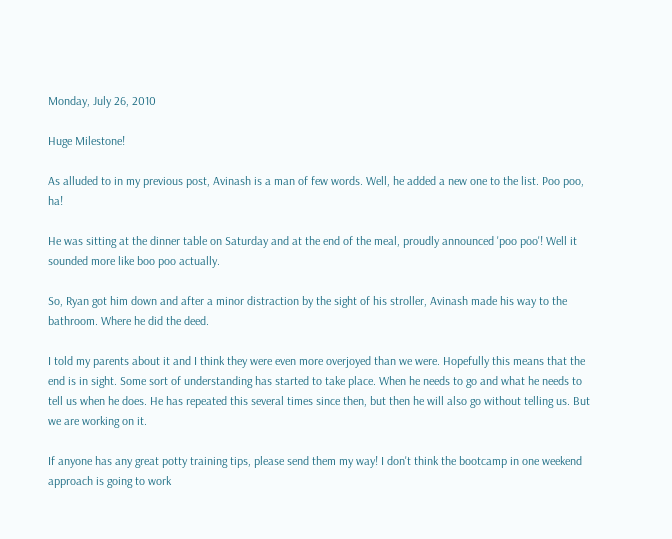Monday, July 26, 2010

Huge Milestone!

As alluded to in my previous post, Avinash is a man of few words. Well, he added a new one to the list. Poo poo, ha!

He was sitting at the dinner table on Saturday and at the end of the meal, proudly announced 'poo poo'! Well it sounded more like boo poo actually.

So, Ryan got him down and after a minor distraction by the sight of his stroller, Avinash made his way to the bathroom. Where he did the deed.

I told my parents about it and I think they were even more overjoyed than we were. Hopefully this means that the end is in sight. Some sort of understanding has started to take place. When he needs to go and what he needs to tell us when he does. He has repeated this several times since then, but then he will also go without telling us. But we are working on it.

If anyone has any great potty training tips, please send them my way! I don't think the bootcamp in one weekend approach is going to work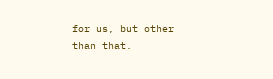for us, but other than that.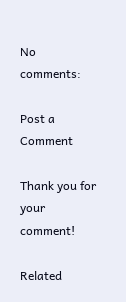No comments:

Post a Comment

Thank you for your comment!

Related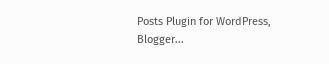Posts Plugin for WordPress, Blogger...